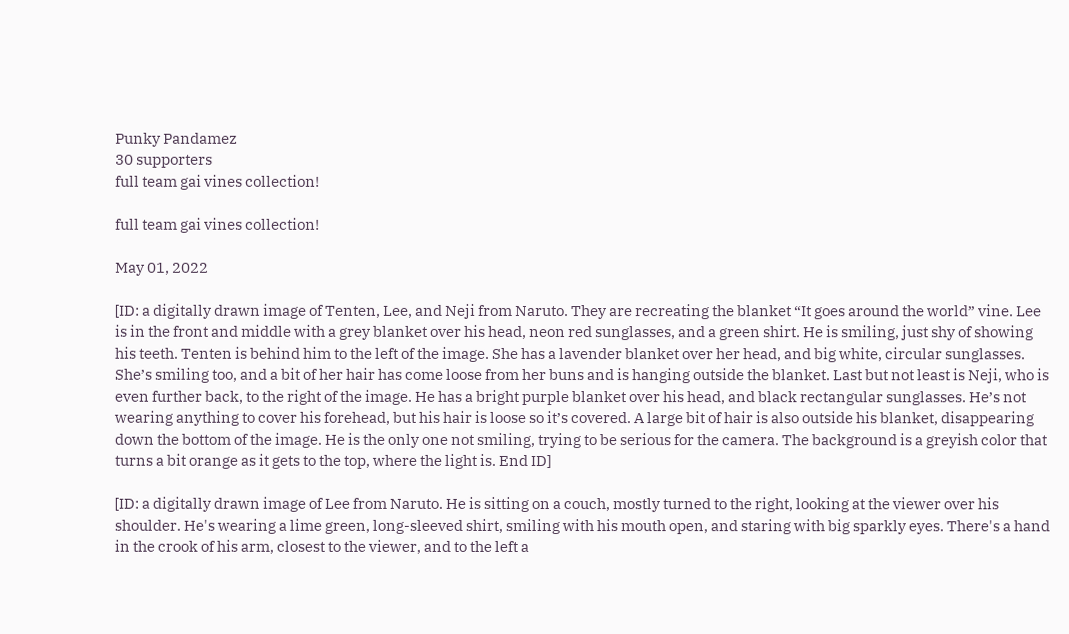Punky Pandamez
30 supporters
full team gai vines collection!

full team gai vines collection!

May 01, 2022

[ID: a digitally drawn image of Tenten, Lee, and Neji from Naruto. They are recreating the blanket “It goes around the world” vine. Lee is in the front and middle with a grey blanket over his head, neon red sunglasses, and a green shirt. He is smiling, just shy of showing his teeth. Tenten is behind him to the left of the image. She has a lavender blanket over her head, and big white, circular sunglasses. She’s smiling too, and a bit of her hair has come loose from her buns and is hanging outside the blanket. Last but not least is Neji, who is even further back, to the right of the image. He has a bright purple blanket over his head, and black rectangular sunglasses. He’s not wearing anything to cover his forehead, but his hair is loose so it’s covered. A large bit of hair is also outside his blanket, disappearing down the bottom of the image. He is the only one not smiling, trying to be serious for the camera. The background is a greyish color that turns a bit orange as it gets to the top, where the light is. End ID]

[ID: a digitally drawn image of Lee from Naruto. He is sitting on a couch, mostly turned to the right, looking at the viewer over his shoulder. He's wearing a lime green, long-sleeved shirt, smiling with his mouth open, and staring with big sparkly eyes. There's a hand in the crook of his arm, closest to the viewer, and to the left a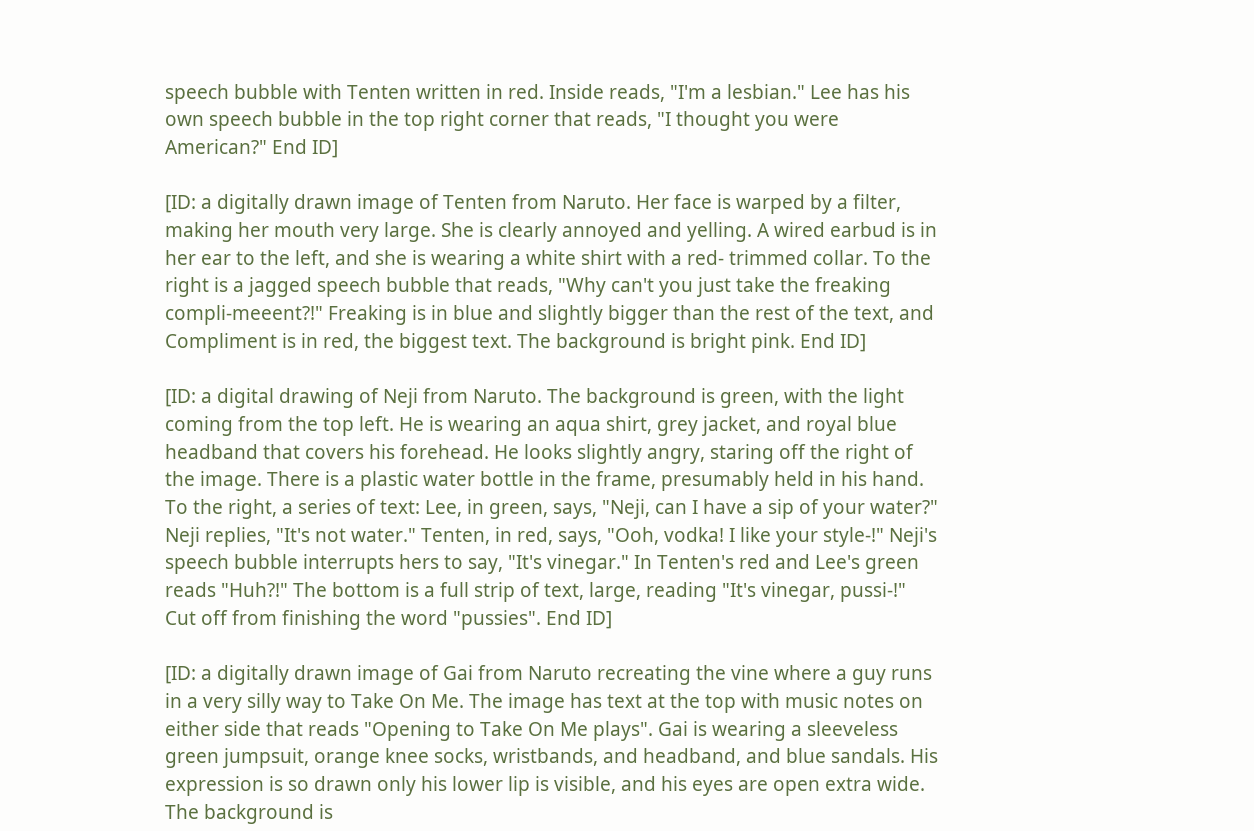speech bubble with Tenten written in red. Inside reads, "I'm a lesbian." Lee has his own speech bubble in the top right corner that reads, "I thought you were American?" End ID]

[ID: a digitally drawn image of Tenten from Naruto. Her face is warped by a filter, making her mouth very large. She is clearly annoyed and yelling. A wired earbud is in her ear to the left, and she is wearing a white shirt with a red- trimmed collar. To the right is a jagged speech bubble that reads, "Why can't you just take the freaking compli-meeent?!" Freaking is in blue and slightly bigger than the rest of the text, and Compliment is in red, the biggest text. The background is bright pink. End ID]

[ID: a digital drawing of Neji from Naruto. The background is green, with the light coming from the top left. He is wearing an aqua shirt, grey jacket, and royal blue headband that covers his forehead. He looks slightly angry, staring off the right of the image. There is a plastic water bottle in the frame, presumably held in his hand. To the right, a series of text: Lee, in green, says, "Neji, can I have a sip of your water?" Neji replies, "It's not water." Tenten, in red, says, "Ooh, vodka! I like your style-!" Neji's speech bubble interrupts hers to say, "It's vinegar." In Tenten's red and Lee's green reads "Huh?!" The bottom is a full strip of text, large, reading "It's vinegar, pussi-!" Cut off from finishing the word "pussies". End ID]

[ID: a digitally drawn image of Gai from Naruto recreating the vine where a guy runs in a very silly way to Take On Me. The image has text at the top with music notes on either side that reads "Opening to Take On Me plays". Gai is wearing a sleeveless green jumpsuit, orange knee socks, wristbands, and headband, and blue sandals. His expression is so drawn only his lower lip is visible, and his eyes are open extra wide. The background is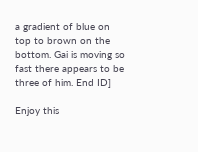a gradient of blue on top to brown on the bottom. Gai is moving so fast there appears to be three of him. End ID]

Enjoy this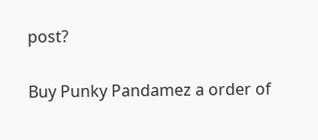post?

Buy Punky Pandamez a order of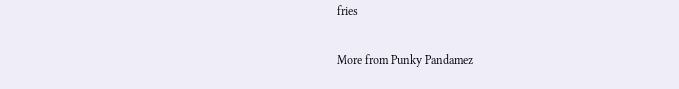fries

More from Punky Pandamez